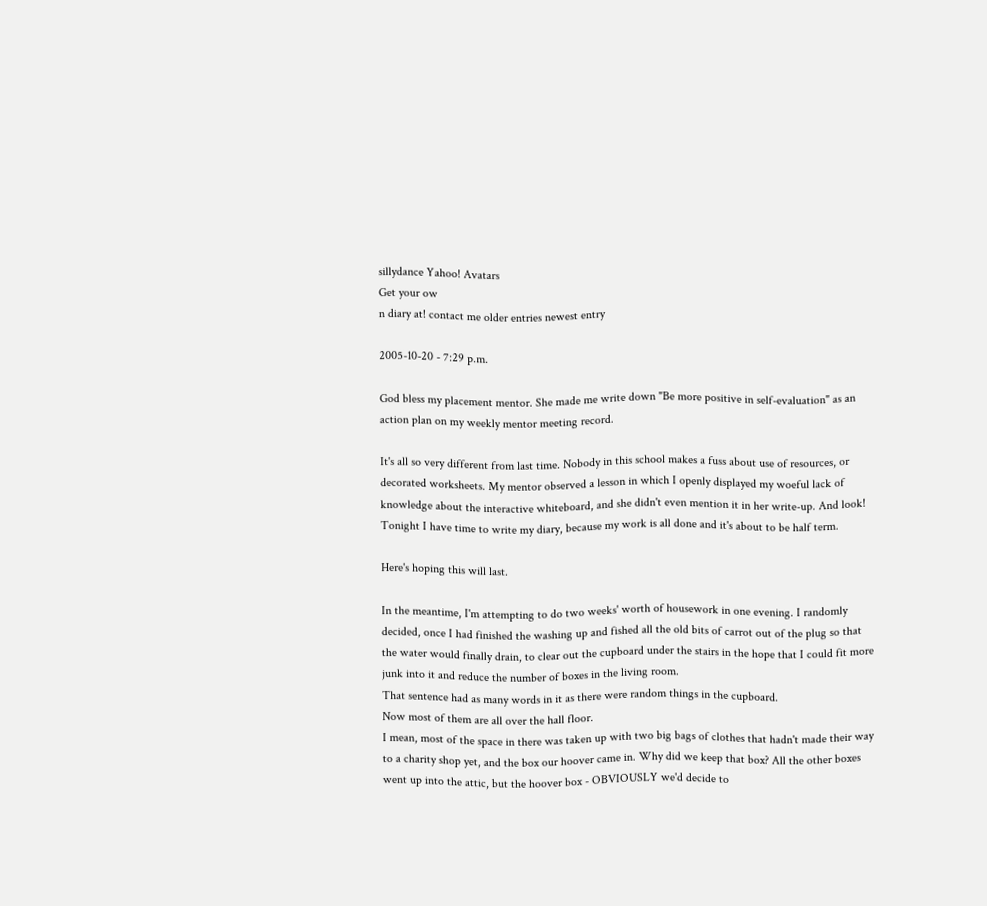sillydance Yahoo! Avatars
Get your ow
n diary at! contact me older entries newest entry

2005-10-20 - 7:29 p.m.

God bless my placement mentor. She made me write down "Be more positive in self-evaluation" as an action plan on my weekly mentor meeting record.

It's all so very different from last time. Nobody in this school makes a fuss about use of resources, or decorated worksheets. My mentor observed a lesson in which I openly displayed my woeful lack of knowledge about the interactive whiteboard, and she didn't even mention it in her write-up. And look! Tonight I have time to write my diary, because my work is all done and it's about to be half term.

Here's hoping this will last.

In the meantime, I'm attempting to do two weeks' worth of housework in one evening. I randomly decided, once I had finished the washing up and fished all the old bits of carrot out of the plug so that the water would finally drain, to clear out the cupboard under the stairs in the hope that I could fit more junk into it and reduce the number of boxes in the living room.
That sentence had as many words in it as there were random things in the cupboard.
Now most of them are all over the hall floor.
I mean, most of the space in there was taken up with two big bags of clothes that hadn't made their way to a charity shop yet, and the box our hoover came in. Why did we keep that box? All the other boxes went up into the attic, but the hoover box - OBVIOUSLY we'd decide to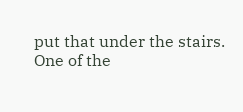put that under the stairs.
One of the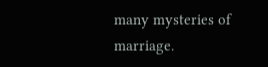many mysteries of marriage.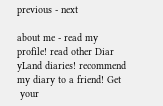previous - next

about me - read my profile! read other Diar
yLand diaries! recommend my diary to a friend! Get
 your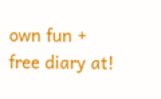own fun + free diary at!